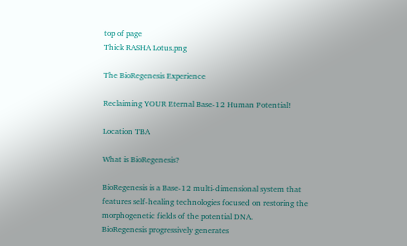top of page
Thick RASHA Lotus.png

The BioRegenesis Experience

Reclaiming YOUR Eternal Base-12 Human Potential!

Location TBA

What is BioRegenesis?

BioRegenesis is a Base-12 multi-dimensional system that features self-healing technologies focused on restoring the morphogenetic fields of the potential DNA.
BioRegenesis progressively generates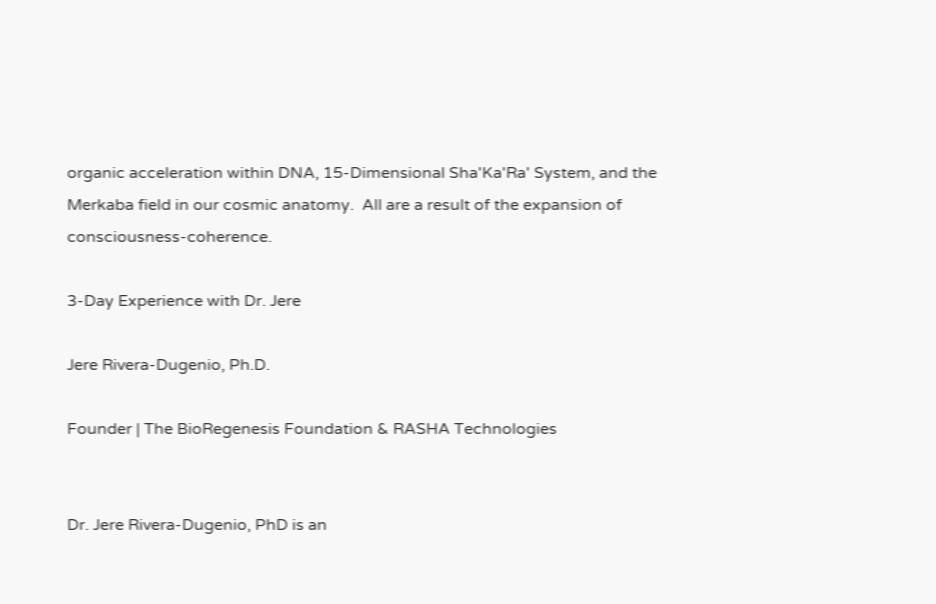organic acceleration within DNA, 15-Dimensional Sha'Ka'Ra' System, and the Merkaba field in our cosmic anatomy.  All are a result of the expansion of consciousness-coherence.

3-Day Experience with Dr. Jere

Jere Rivera-Dugenio, Ph.D.

Founder | The BioRegenesis Foundation & RASHA Technologies


Dr. Jere Rivera-Dugenio, PhD is an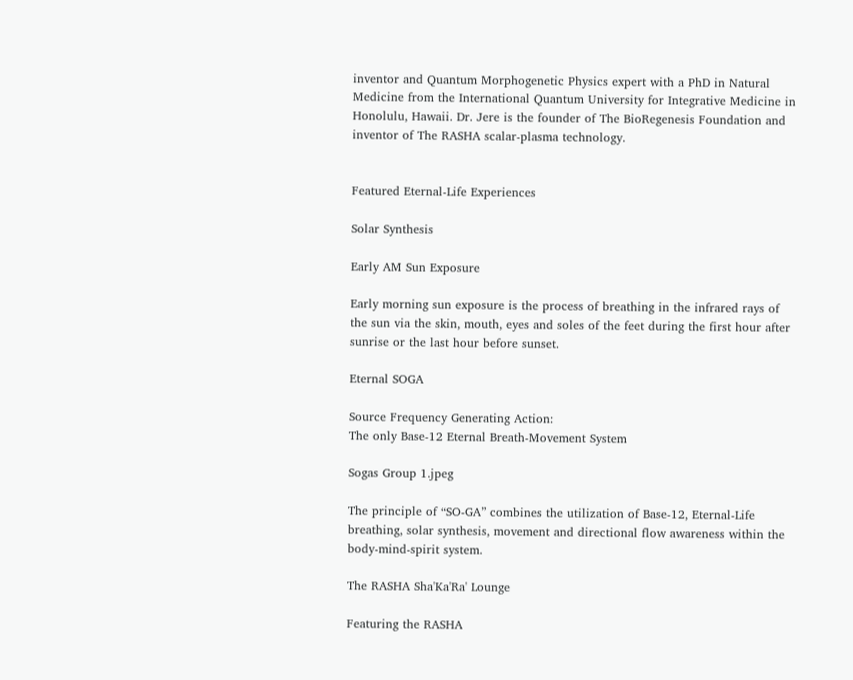inventor and Quantum Morphogenetic Physics expert with a PhD in Natural Medicine from the International Quantum University for Integrative Medicine in Honolulu, Hawaii. Dr. Jere is the founder of The BioRegenesis Foundation and inventor of The RASHA scalar-plasma technology.


Featured Eternal-Life Experiences

Solar Synthesis

Early AM Sun Exposure

Early morning sun exposure is the process of breathing in the infrared rays of the sun via the skin, mouth, eyes and soles of the feet during the first hour after sunrise or the last hour before sunset.

Eternal SOGA

Source Frequency Generating Action:
The only Base-12 Eternal Breath-Movement System

Sogas Group 1.jpeg

The principle of “SO-GA” combines the utilization of Base-12, Eternal-Life  breathing, solar synthesis, movement and directional flow awareness within the body-mind-spirit system.

The RASHA Sha'Ka'Ra' Lounge

Featuring the RASHA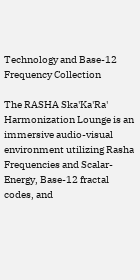Technology and Base-12 Frequency Collection

The RASHA Ska'Ka'Ra' Harmonization Lounge is an immersive audio-visual environment utilizing Rasha Frequencies and Scalar-Energy, Base-12 fractal codes, and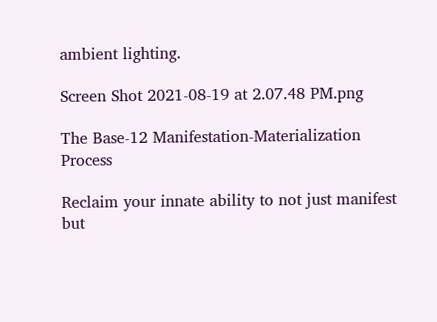ambient lighting.

Screen Shot 2021-08-19 at 2.07.48 PM.png

The Base-12 Manifestation-Materialization Process

Reclaim your innate ability to not just manifest but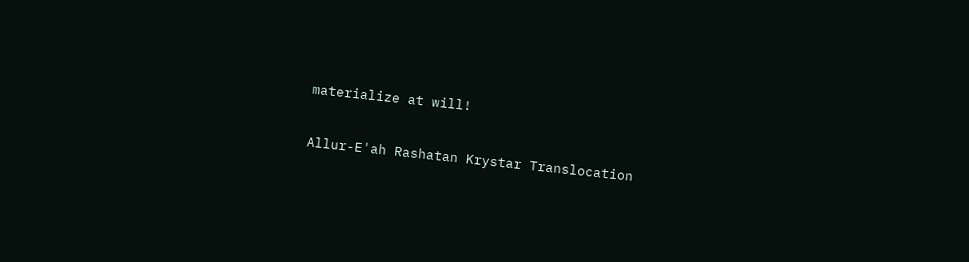materialize at will!

Allur-E'ah Rashatan Krystar Translocation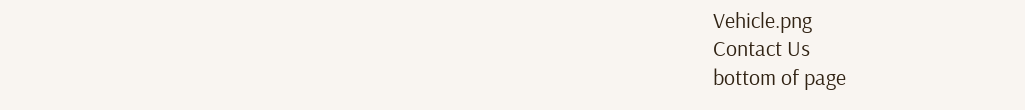Vehicle.png
Contact Us
bottom of page